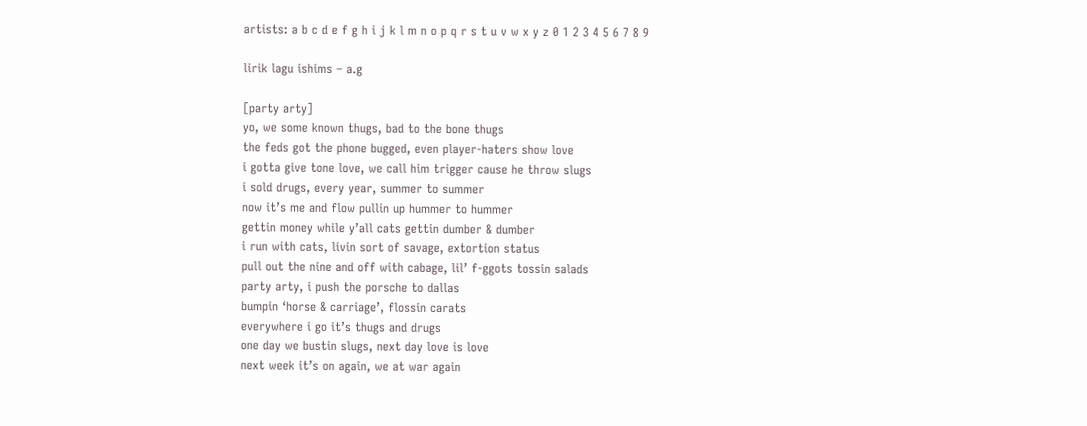artists: a b c d e f g h i j k l m n o p q r s t u v w x y z 0 1 2 3 4 5 6 7 8 9

lirik lagu ishims – a.g

[party arty]
yo, we some known thugs, bad to the bone thugs
the feds got the phone bugged, even player-haters show love
i gotta give tone love, we call him trigger cause he throw slugs
i sold drugs, every year, summer to summer
now it’s me and flow pullin up hummer to hummer
gettin money while y’all cats gettin dumber & dumber
i run with cats, livin sort of savage, extortion status
pull out the nine and off with cabage, lil’ f-ggots tossin salads
party arty, i push the porsche to dallas
bumpin ‘horse & carriage’, flossin carats
everywhere i go it’s thugs and drugs
one day we bustin slugs, next day love is love
next week it’s on again, we at war again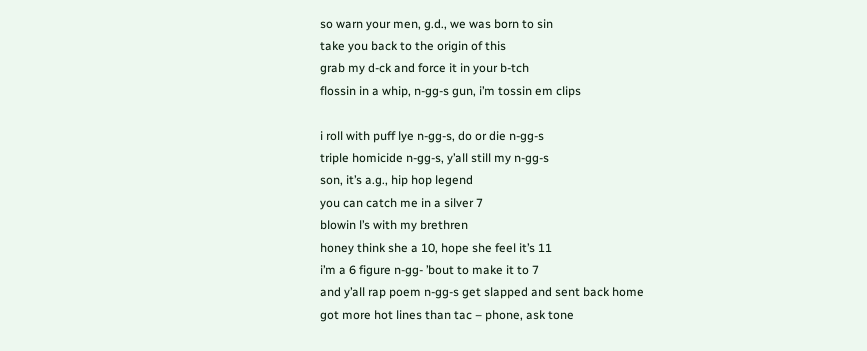so warn your men, g.d., we was born to sin
take you back to the origin of this
grab my d-ck and force it in your b-tch
flossin in a whip, n-gg-s gun, i’m tossin em clips

i roll with puff lye n-gg-s, do or die n-gg-s
triple homicide n-gg-s, y’all still my n-gg-s
son, it’s a.g., hip hop legend
you can catch me in a silver 7
blowin l’s with my brethren
honey think she a 10, hope she feel it’s 11
i’m a 6 figure n-gg- ’bout to make it to 7
and y’all rap poem n-gg-s get slapped and sent back home
got more hot lines than tac – phone, ask tone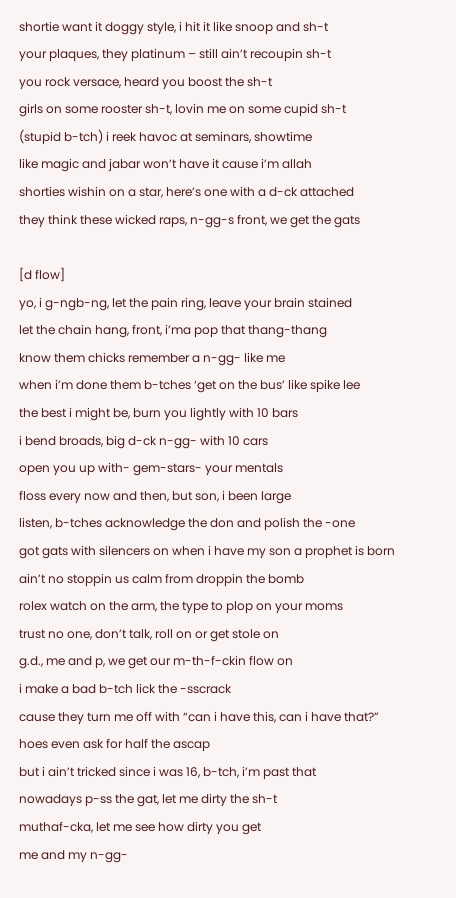shortie want it doggy style, i hit it like snoop and sh-t
your plaques, they platinum – still ain’t recoupin sh-t
you rock versace, heard you boost the sh-t
girls on some rooster sh-t, lovin me on some cupid sh-t
(stupid b-tch) i reek havoc at seminars, showtime
like magic and jabar won’t have it cause i’m allah
shorties wishin on a star, here’s one with a d-ck attached
they think these wicked raps, n-gg-s front, we get the gats

[d flow]
yo, i g-ngb-ng, let the pain ring, leave your brain stained
let the chain hang, front, i’ma pop that thang-thang
know them chicks remember a n-gg- like me
when i’m done them b-tches ‘get on the bus’ like spike lee
the best i might be, burn you lightly with 10 bars
i bend broads, big d-ck n-gg- with 10 cars
open you up with- gem-stars- your mentals
floss every now and then, but son, i been large
listen, b-tches acknowledge the don and polish the -one
got gats with silencers on when i have my son a prophet is born
ain’t no stoppin us calm from droppin the bomb
rolex watch on the arm, the type to plop on your moms
trust no one, don’t talk, roll on or get stole on
g.d., me and p, we get our m-th-f-ckin flow on
i make a bad b-tch lick the -sscrack
cause they turn me off with “can i have this, can i have that?”
hoes even ask for half the ascap
but i ain’t tricked since i was 16, b-tch, i’m past that
nowadays p-ss the gat, let me dirty the sh-t
muthaf-cka, let me see how dirty you get
me and my n-gg-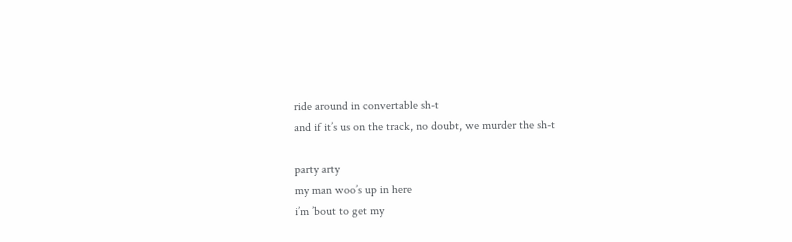ride around in convertable sh-t
and if it’s us on the track, no doubt, we murder the sh-t

party arty
my man woo’s up in here
i’m ’bout to get my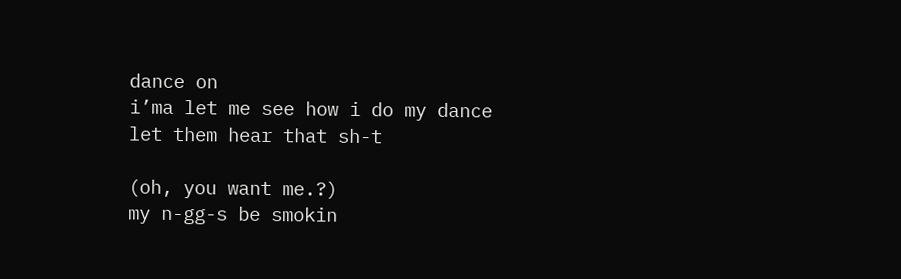dance on
i’ma let me see how i do my dance
let them hear that sh-t

(oh, you want me.?)
my n-gg-s be smokin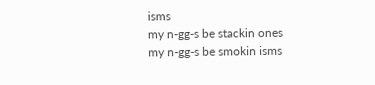isms
my n-gg-s be stackin ones
my n-gg-s be smokin isms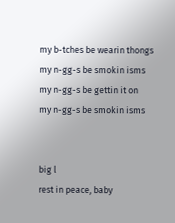my b-tches be wearin thongs
my n-gg-s be smokin isms
my n-gg-s be gettin it on
my n-gg-s be smokin isms


big l
rest in peace, baby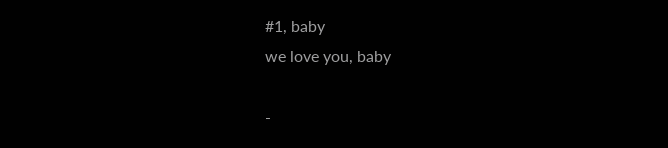#1, baby
we love you, baby

-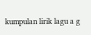kumpulan lirik lagu a g